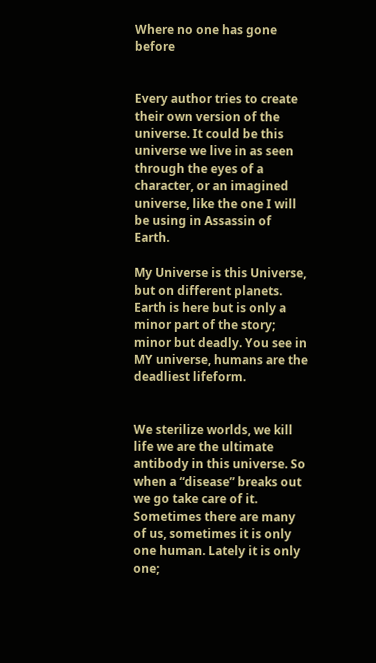Where no one has gone before


Every author tries to create their own version of the universe. It could be this universe we live in as seen through the eyes of a character, or an imagined universe, like the one I will be using in Assassin of Earth.

My Universe is this Universe, but on different planets. Earth is here but is only a minor part of the story; minor but deadly. You see in MY universe, humans are the deadliest lifeform.


We sterilize worlds, we kill life we are the ultimate antibody in this universe. So when a “disease” breaks out we go take care of it. Sometimes there are many of us, sometimes it is only one human. Lately it is only one;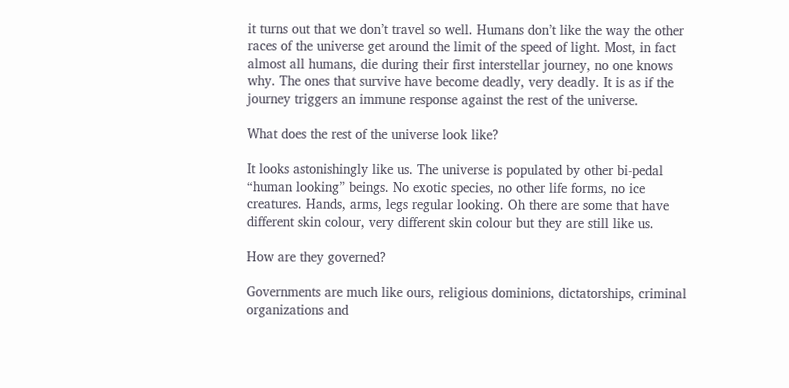it turns out that we don’t travel so well. Humans don’t like the way the other races of the universe get around the limit of the speed of light. Most, in fact almost all humans, die during their first interstellar journey, no one knows why. The ones that survive have become deadly, very deadly. It is as if the journey triggers an immune response against the rest of the universe.

What does the rest of the universe look like?

It looks astonishingly like us. The universe is populated by other bi-pedal “human looking” beings. No exotic species, no other life forms, no ice creatures. Hands, arms, legs regular looking. Oh there are some that have different skin colour, very different skin colour but they are still like us.

How are they governed?

Governments are much like ours, religious dominions, dictatorships, criminal organizations and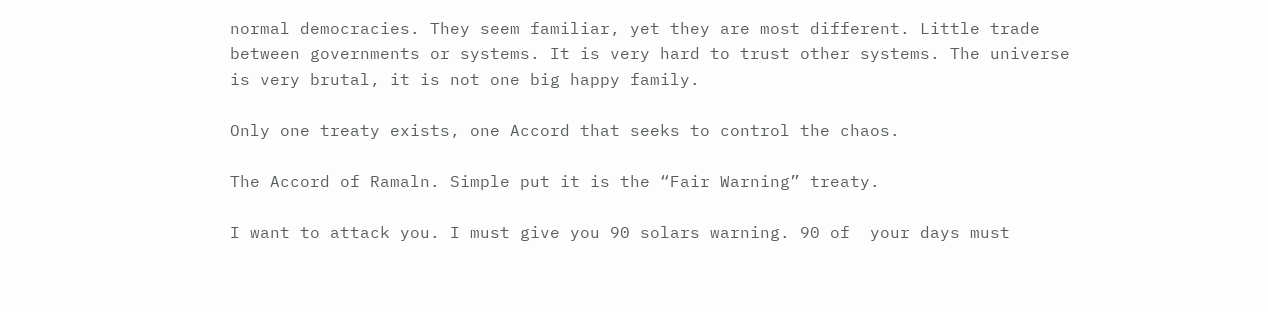normal democracies. They seem familiar, yet they are most different. Little trade between governments or systems. It is very hard to trust other systems. The universe is very brutal, it is not one big happy family.

Only one treaty exists, one Accord that seeks to control the chaos.

The Accord of Ramaln. Simple put it is the “Fair Warning” treaty.

I want to attack you. I must give you 90 solars warning. 90 of  your days must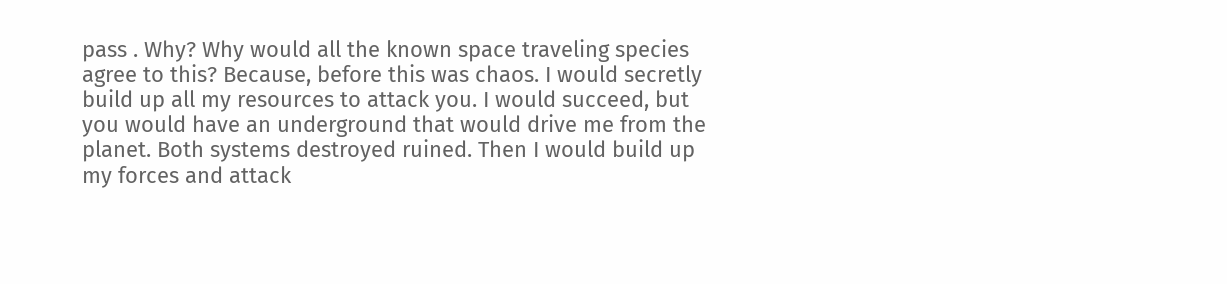pass . Why? Why would all the known space traveling species agree to this? Because, before this was chaos. I would secretly build up all my resources to attack you. I would succeed, but you would have an underground that would drive me from the planet. Both systems destroyed ruined. Then I would build up my forces and attack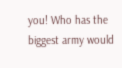you! Who has the biggest army would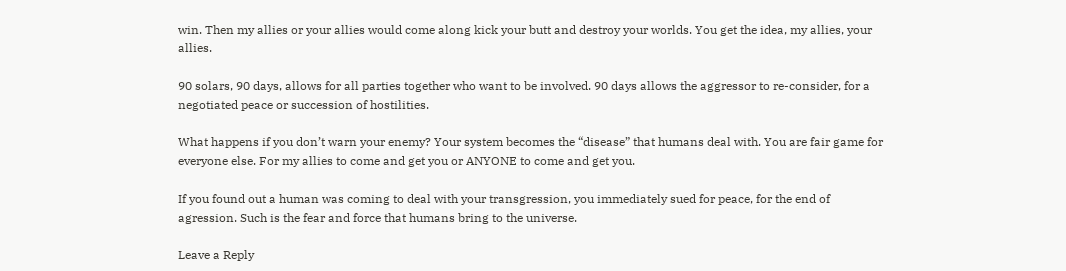win. Then my allies or your allies would come along kick your butt and destroy your worlds. You get the idea, my allies, your allies.

90 solars, 90 days, allows for all parties together who want to be involved. 90 days allows the aggressor to re-consider, for a negotiated peace or succession of hostilities.

What happens if you don’t warn your enemy? Your system becomes the “disease” that humans deal with. You are fair game for everyone else. For my allies to come and get you or ANYONE to come and get you.

If you found out a human was coming to deal with your transgression, you immediately sued for peace, for the end of agression. Such is the fear and force that humans bring to the universe.

Leave a Reply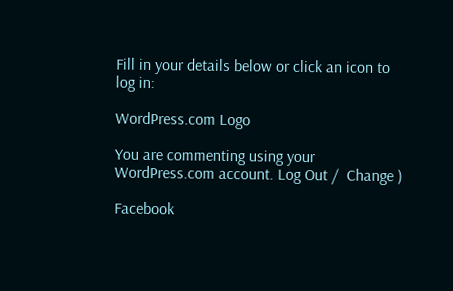Fill in your details below or click an icon to log in:

WordPress.com Logo

You are commenting using your WordPress.com account. Log Out /  Change )

Facebook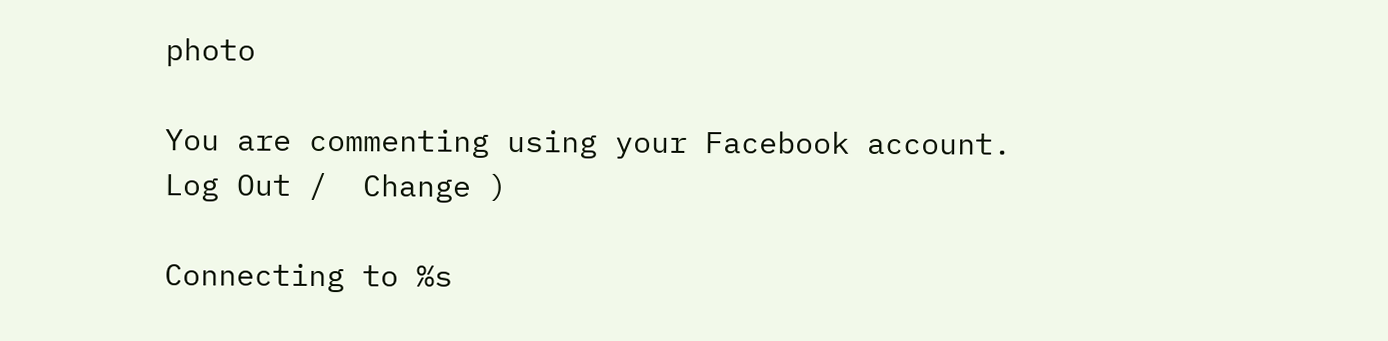photo

You are commenting using your Facebook account. Log Out /  Change )

Connecting to %s